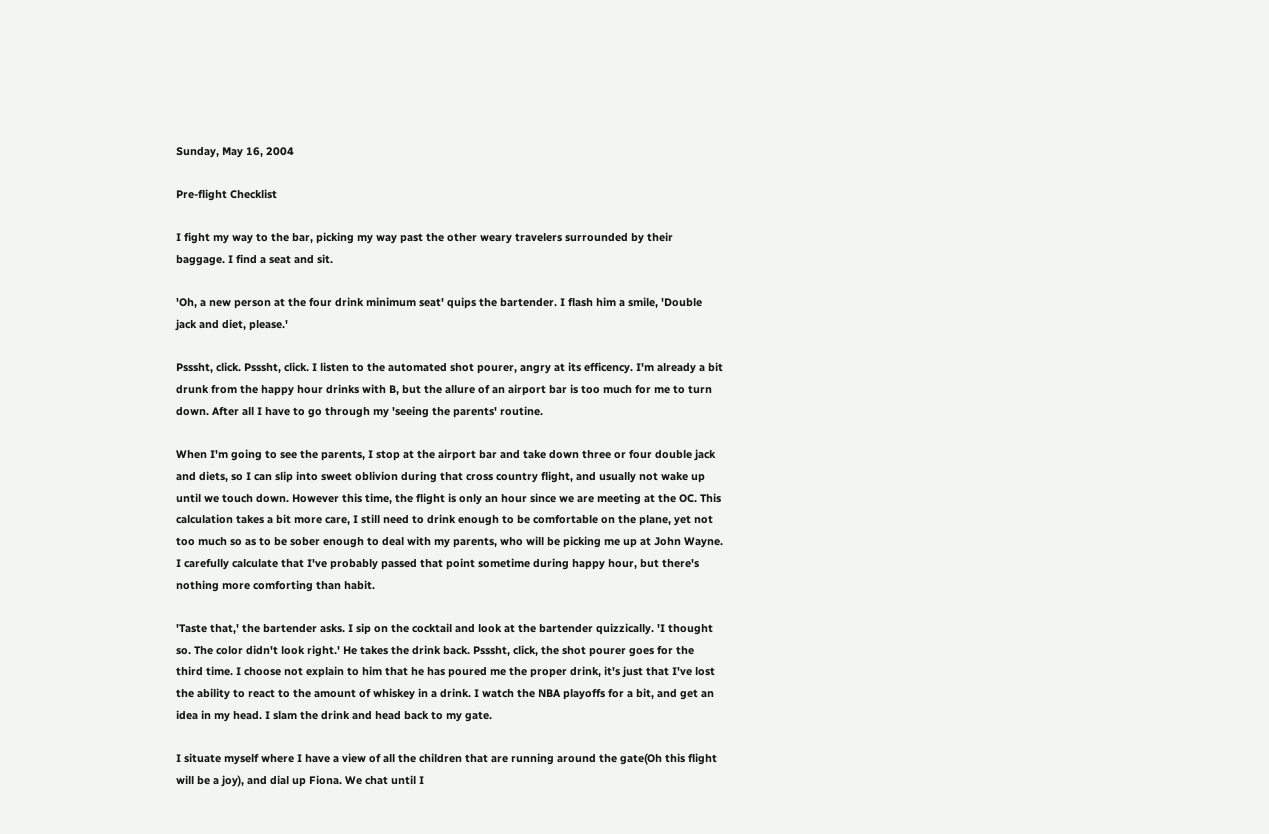Sunday, May 16, 2004

Pre-flight Checklist

I fight my way to the bar, picking my way past the other weary travelers surrounded by their baggage. I find a seat and sit.

'Oh, a new person at the four drink minimum seat' quips the bartender. I flash him a smile, 'Double jack and diet, please.'

Psssht, click. Psssht, click. I listen to the automated shot pourer, angry at its efficency. I'm already a bit drunk from the happy hour drinks with B, but the allure of an airport bar is too much for me to turn down. After all I have to go through my 'seeing the parents' routine.

When I'm going to see the parents, I stop at the airport bar and take down three or four double jack and diets, so I can slip into sweet oblivion during that cross country flight, and usually not wake up until we touch down. However this time, the flight is only an hour since we are meeting at the OC. This calculation takes a bit more care, I still need to drink enough to be comfortable on the plane, yet not too much so as to be sober enough to deal with my parents, who will be picking me up at John Wayne. I carefully calculate that I've probably passed that point sometime during happy hour, but there's nothing more comforting than habit.

'Taste that,' the bartender asks. I sip on the cocktail and look at the bartender quizzically. 'I thought so. The color didn't look right.' He takes the drink back. Psssht, click, the shot pourer goes for the third time. I choose not explain to him that he has poured me the proper drink, it's just that I've lost the ability to react to the amount of whiskey in a drink. I watch the NBA playoffs for a bit, and get an idea in my head. I slam the drink and head back to my gate.

I situate myself where I have a view of all the children that are running around the gate(Oh this flight will be a joy), and dial up Fiona. We chat until I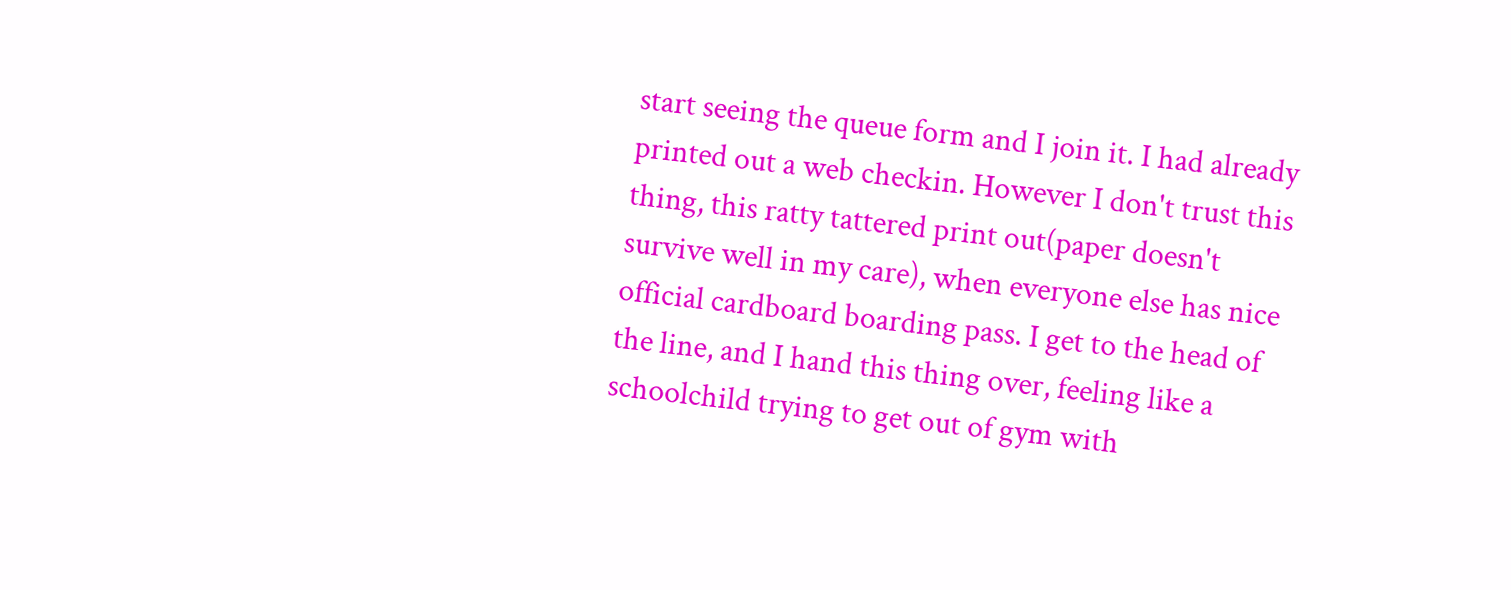start seeing the queue form and I join it. I had already printed out a web checkin. However I don't trust this thing, this ratty tattered print out(paper doesn't survive well in my care), when everyone else has nice official cardboard boarding pass. I get to the head of the line, and I hand this thing over, feeling like a schoolchild trying to get out of gym with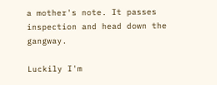a mother's note. It passes inspection and head down the gangway.

Luckily I'm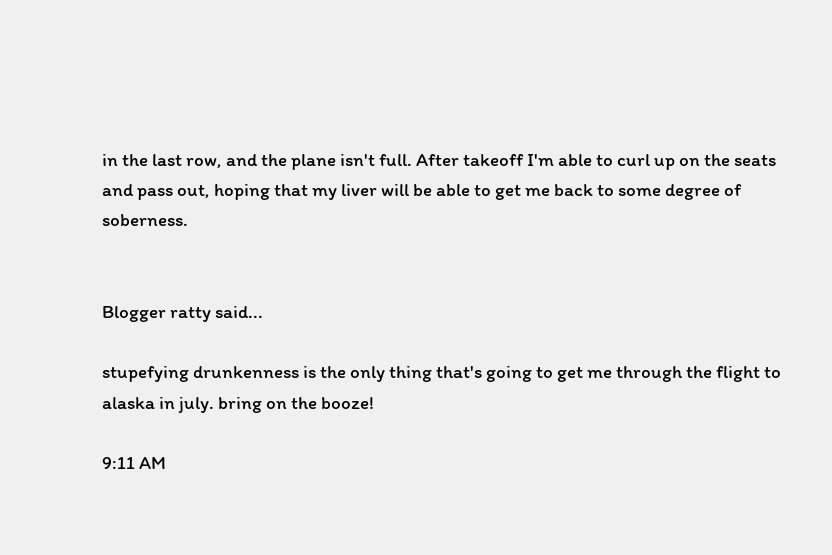in the last row, and the plane isn't full. After takeoff I'm able to curl up on the seats and pass out, hoping that my liver will be able to get me back to some degree of soberness.


Blogger ratty said...

stupefying drunkenness is the only thing that's going to get me through the flight to alaska in july. bring on the booze!

9:11 AM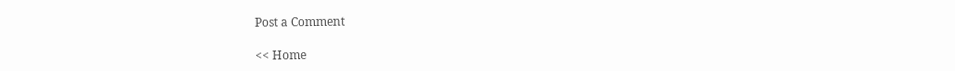Post a Comment

<< Home